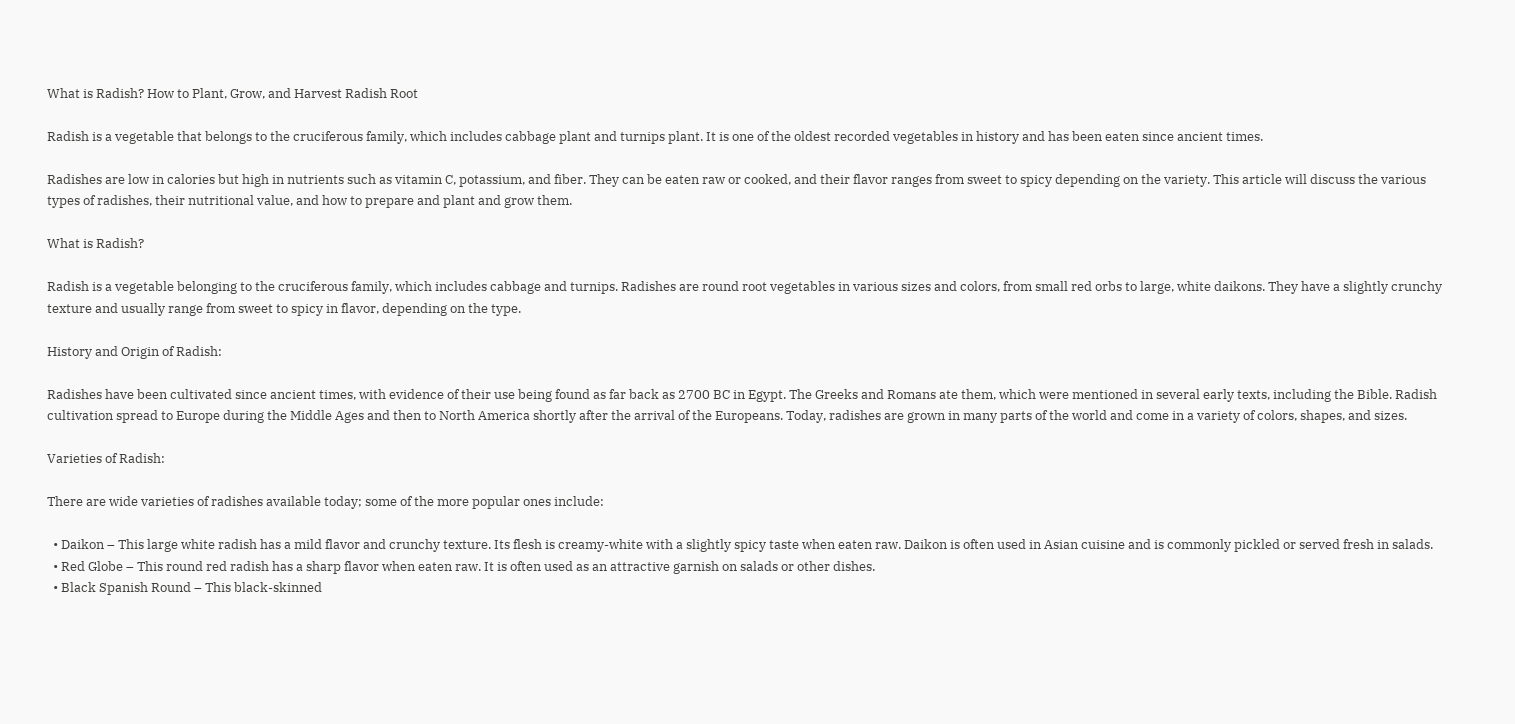What is Radish? How to Plant, Grow, and Harvest Radish Root

Radish is a vegetable that belongs to the cruciferous family, which includes cabbage plant and turnips plant. It is one of the oldest recorded vegetables in history and has been eaten since ancient times.

Radishes are low in calories but high in nutrients such as vitamin C, potassium, and fiber. They can be eaten raw or cooked, and their flavor ranges from sweet to spicy depending on the variety. This article will discuss the various types of radishes, their nutritional value, and how to prepare and plant and grow them.

What is Radish?

Radish is a vegetable belonging to the cruciferous family, which includes cabbage and turnips. Radishes are round root vegetables in various sizes and colors, from small red orbs to large, white daikons. They have a slightly crunchy texture and usually range from sweet to spicy in flavor, depending on the type.

History and Origin of Radish:

Radishes have been cultivated since ancient times, with evidence of their use being found as far back as 2700 BC in Egypt. The Greeks and Romans ate them, which were mentioned in several early texts, including the Bible. Radish cultivation spread to Europe during the Middle Ages and then to North America shortly after the arrival of the Europeans. Today, radishes are grown in many parts of the world and come in a variety of colors, shapes, and sizes.

Varieties of Radish:

There are wide varieties of radishes available today; some of the more popular ones include:

  • Daikon – This large white radish has a mild flavor and crunchy texture. Its flesh is creamy-white with a slightly spicy taste when eaten raw. Daikon is often used in Asian cuisine and is commonly pickled or served fresh in salads.
  • Red Globe – This round red radish has a sharp flavor when eaten raw. It is often used as an attractive garnish on salads or other dishes.
  • Black Spanish Round – This black-skinned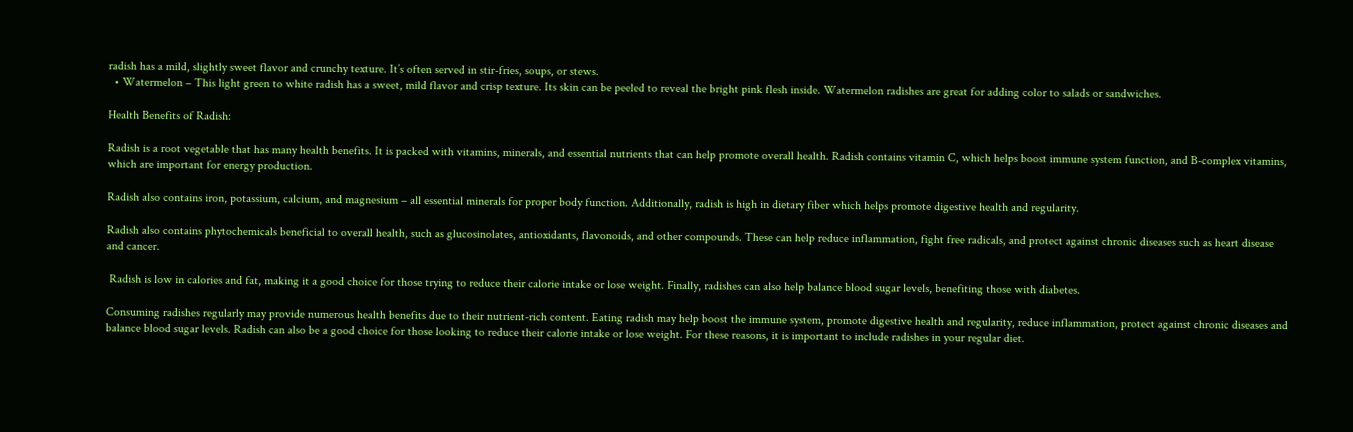radish has a mild, slightly sweet flavor and crunchy texture. It’s often served in stir-fries, soups, or stews.
  • Watermelon – This light green to white radish has a sweet, mild flavor and crisp texture. Its skin can be peeled to reveal the bright pink flesh inside. Watermelon radishes are great for adding color to salads or sandwiches.

Health Benefits of Radish:

Radish is a root vegetable that has many health benefits. It is packed with vitamins, minerals, and essential nutrients that can help promote overall health. Radish contains vitamin C, which helps boost immune system function, and B-complex vitamins, which are important for energy production.

Radish also contains iron, potassium, calcium, and magnesium – all essential minerals for proper body function. Additionally, radish is high in dietary fiber which helps promote digestive health and regularity.

Radish also contains phytochemicals beneficial to overall health, such as glucosinolates, antioxidants, flavonoids, and other compounds. These can help reduce inflammation, fight free radicals, and protect against chronic diseases such as heart disease and cancer.

 Radish is low in calories and fat, making it a good choice for those trying to reduce their calorie intake or lose weight. Finally, radishes can also help balance blood sugar levels, benefiting those with diabetes.

Consuming radishes regularly may provide numerous health benefits due to their nutrient-rich content. Eating radish may help boost the immune system, promote digestive health and regularity, reduce inflammation, protect against chronic diseases and balance blood sugar levels. Radish can also be a good choice for those looking to reduce their calorie intake or lose weight. For these reasons, it is important to include radishes in your regular diet.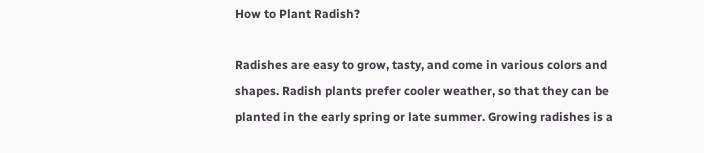How to Plant Radish?

Radishes are easy to grow, tasty, and come in various colors and shapes. Radish plants prefer cooler weather, so that they can be planted in the early spring or late summer. Growing radishes is a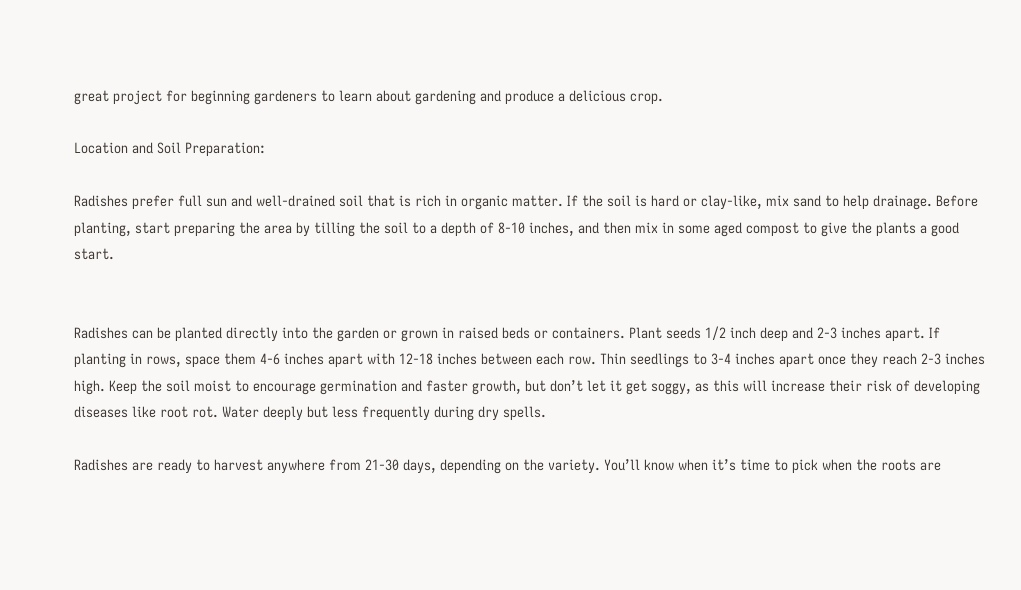great project for beginning gardeners to learn about gardening and produce a delicious crop.

Location and Soil Preparation:

Radishes prefer full sun and well-drained soil that is rich in organic matter. If the soil is hard or clay-like, mix sand to help drainage. Before planting, start preparing the area by tilling the soil to a depth of 8-10 inches, and then mix in some aged compost to give the plants a good start.


Radishes can be planted directly into the garden or grown in raised beds or containers. Plant seeds 1/2 inch deep and 2-3 inches apart. If planting in rows, space them 4-6 inches apart with 12-18 inches between each row. Thin seedlings to 3-4 inches apart once they reach 2-3 inches high. Keep the soil moist to encourage germination and faster growth, but don’t let it get soggy, as this will increase their risk of developing diseases like root rot. Water deeply but less frequently during dry spells.

Radishes are ready to harvest anywhere from 21-30 days, depending on the variety. You’ll know when it’s time to pick when the roots are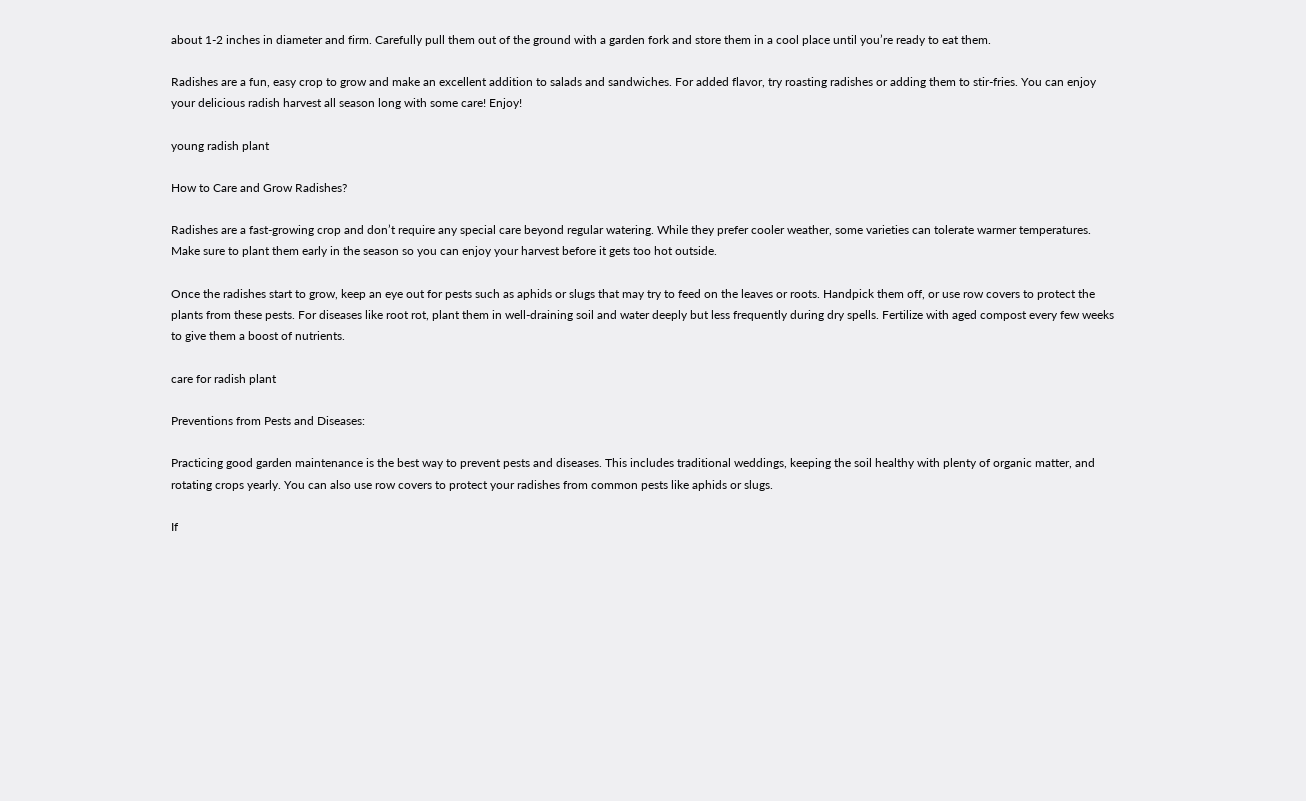about 1-2 inches in diameter and firm. Carefully pull them out of the ground with a garden fork and store them in a cool place until you’re ready to eat them.

Radishes are a fun, easy crop to grow and make an excellent addition to salads and sandwiches. For added flavor, try roasting radishes or adding them to stir-fries. You can enjoy your delicious radish harvest all season long with some care! Enjoy!

young radish plant

How to Care and Grow Radishes?

Radishes are a fast-growing crop and don’t require any special care beyond regular watering. While they prefer cooler weather, some varieties can tolerate warmer temperatures. Make sure to plant them early in the season so you can enjoy your harvest before it gets too hot outside.

Once the radishes start to grow, keep an eye out for pests such as aphids or slugs that may try to feed on the leaves or roots. Handpick them off, or use row covers to protect the plants from these pests. For diseases like root rot, plant them in well-draining soil and water deeply but less frequently during dry spells. Fertilize with aged compost every few weeks to give them a boost of nutrients.

care for radish plant

Preventions from Pests and Diseases:

Practicing good garden maintenance is the best way to prevent pests and diseases. This includes traditional weddings, keeping the soil healthy with plenty of organic matter, and rotating crops yearly. You can also use row covers to protect your radishes from common pests like aphids or slugs.

If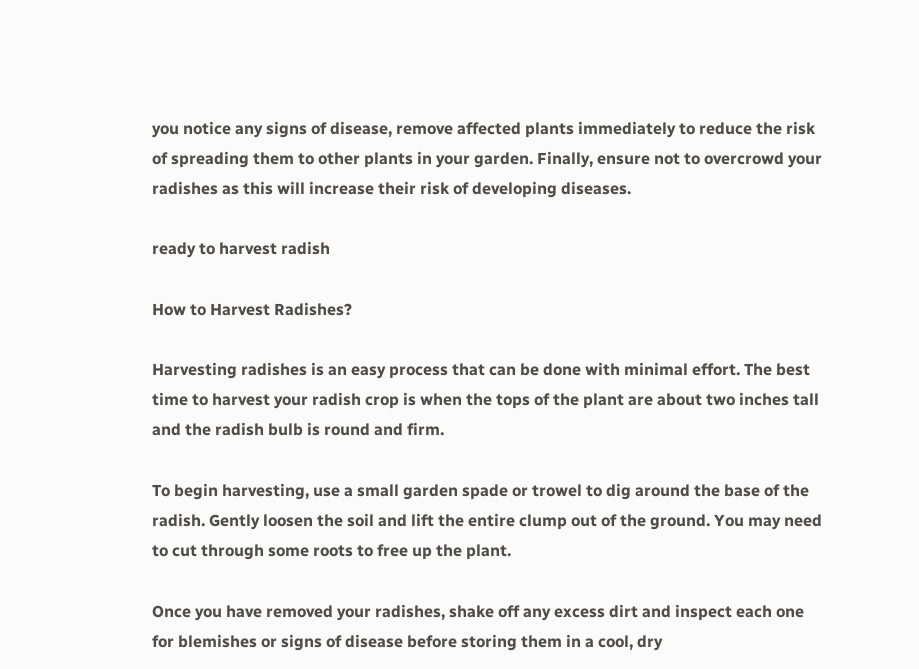you notice any signs of disease, remove affected plants immediately to reduce the risk of spreading them to other plants in your garden. Finally, ensure not to overcrowd your radishes as this will increase their risk of developing diseases.

ready to harvest radish

How to Harvest Radishes?

Harvesting radishes is an easy process that can be done with minimal effort. The best time to harvest your radish crop is when the tops of the plant are about two inches tall and the radish bulb is round and firm.

To begin harvesting, use a small garden spade or trowel to dig around the base of the radish. Gently loosen the soil and lift the entire clump out of the ground. You may need to cut through some roots to free up the plant.

Once you have removed your radishes, shake off any excess dirt and inspect each one for blemishes or signs of disease before storing them in a cool, dry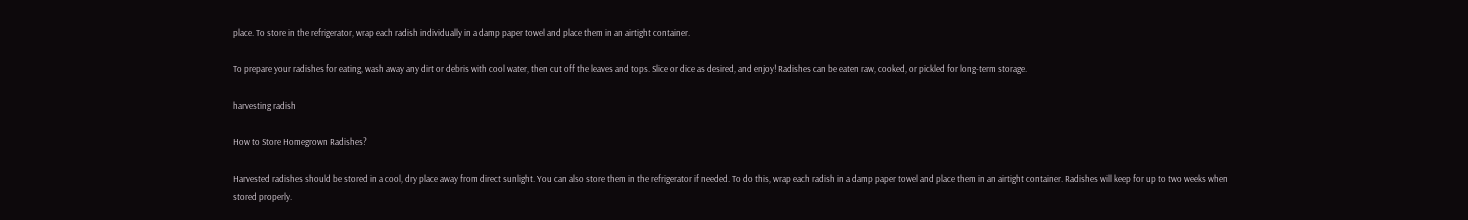place. To store in the refrigerator, wrap each radish individually in a damp paper towel and place them in an airtight container.

To prepare your radishes for eating, wash away any dirt or debris with cool water, then cut off the leaves and tops. Slice or dice as desired, and enjoy! Radishes can be eaten raw, cooked, or pickled for long-term storage.

harvesting radish

How to Store Homegrown Radishes?

Harvested radishes should be stored in a cool, dry place away from direct sunlight. You can also store them in the refrigerator if needed. To do this, wrap each radish in a damp paper towel and place them in an airtight container. Radishes will keep for up to two weeks when stored properly.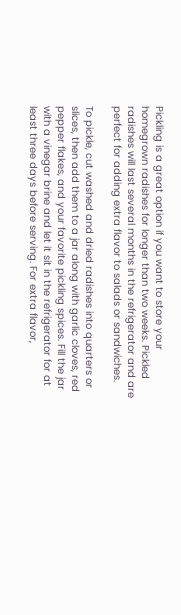Pickling is a great option if you want to store your homegrown radishes for longer than two weeks. Pickled radishes will last several months in the refrigerator and are perfect for adding extra flavor to salads or sandwiches.

To pickle, cut washed and dried radishes into quarters or slices, then add them to a jar along with garlic cloves, red pepper flakes, and your favorite pickling spices. Fill the jar with a vinegar brine and let it sit in the refrigerator for at least three days before serving. For extra flavor,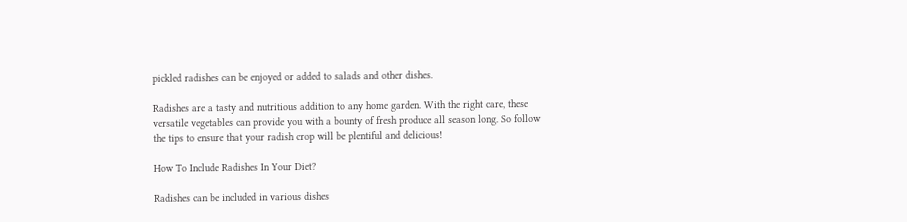pickled radishes can be enjoyed or added to salads and other dishes.

Radishes are a tasty and nutritious addition to any home garden. With the right care, these versatile vegetables can provide you with a bounty of fresh produce all season long. So follow the tips to ensure that your radish crop will be plentiful and delicious!

How To Include Radishes In Your Diet?

Radishes can be included in various dishes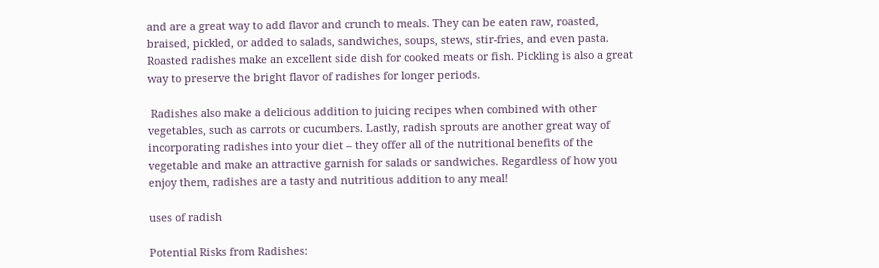and are a great way to add flavor and crunch to meals. They can be eaten raw, roasted, braised, pickled, or added to salads, sandwiches, soups, stews, stir-fries, and even pasta. Roasted radishes make an excellent side dish for cooked meats or fish. Pickling is also a great way to preserve the bright flavor of radishes for longer periods.

 Radishes also make a delicious addition to juicing recipes when combined with other vegetables, such as carrots or cucumbers. Lastly, radish sprouts are another great way of incorporating radishes into your diet – they offer all of the nutritional benefits of the vegetable and make an attractive garnish for salads or sandwiches. Regardless of how you enjoy them, radishes are a tasty and nutritious addition to any meal!

uses of radish

Potential Risks from Radishes: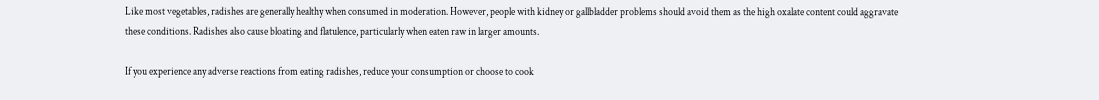Like most vegetables, radishes are generally healthy when consumed in moderation. However, people with kidney or gallbladder problems should avoid them as the high oxalate content could aggravate these conditions. Radishes also cause bloating and flatulence, particularly when eaten raw in larger amounts.

If you experience any adverse reactions from eating radishes, reduce your consumption or choose to cook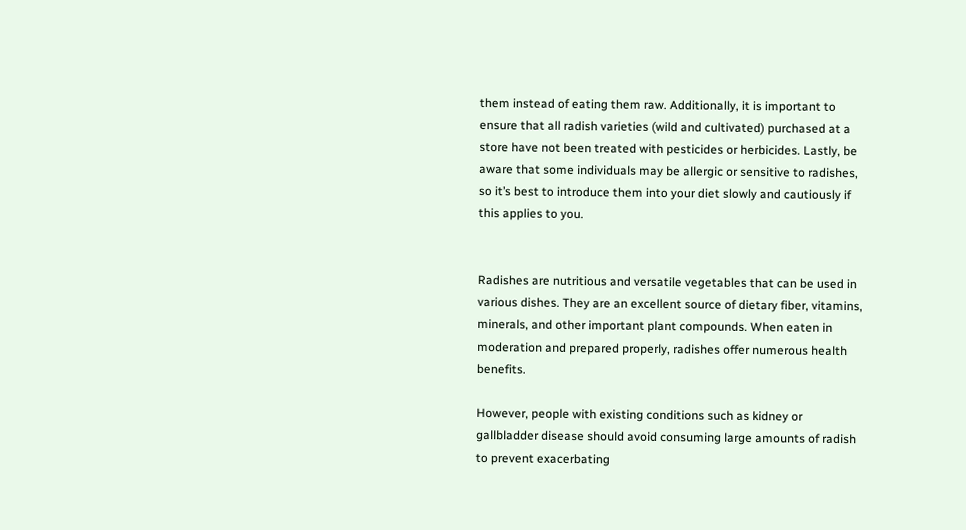them instead of eating them raw. Additionally, it is important to ensure that all radish varieties (wild and cultivated) purchased at a store have not been treated with pesticides or herbicides. Lastly, be aware that some individuals may be allergic or sensitive to radishes, so it’s best to introduce them into your diet slowly and cautiously if this applies to you.


Radishes are nutritious and versatile vegetables that can be used in various dishes. They are an excellent source of dietary fiber, vitamins, minerals, and other important plant compounds. When eaten in moderation and prepared properly, radishes offer numerous health benefits.

However, people with existing conditions such as kidney or gallbladder disease should avoid consuming large amounts of radish to prevent exacerbating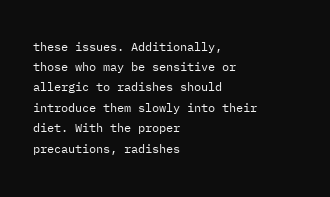these issues. Additionally, those who may be sensitive or allergic to radishes should introduce them slowly into their diet. With the proper precautions, radishes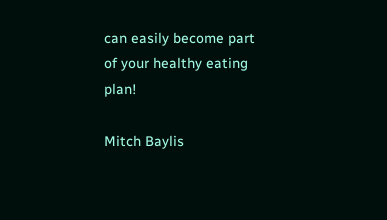can easily become part of your healthy eating plan!

Mitch Baylis